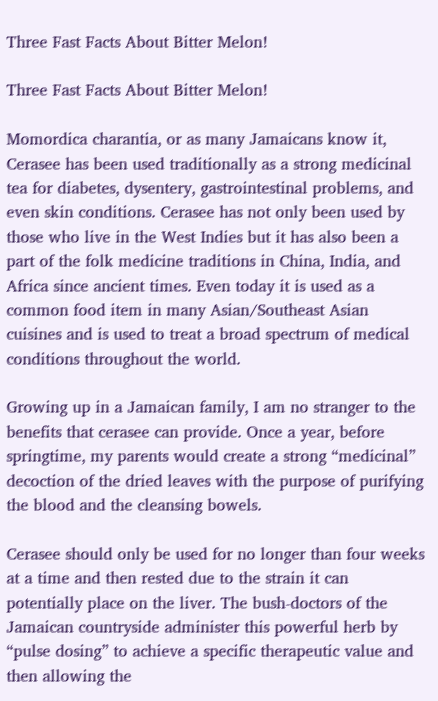Three Fast Facts About Bitter Melon!

Three Fast Facts About Bitter Melon!

Momordica charantia, or as many Jamaicans know it, Cerasee has been used traditionally as a strong medicinal tea for diabetes, dysentery, gastrointestinal problems, and even skin conditions. Cerasee has not only been used by those who live in the West Indies but it has also been a part of the folk medicine traditions in China, India, and Africa since ancient times. Even today it is used as a common food item in many Asian/Southeast Asian cuisines and is used to treat a broad spectrum of medical conditions throughout the world.

Growing up in a Jamaican family, I am no stranger to the benefits that cerasee can provide. Once a year, before springtime, my parents would create a strong “medicinal” decoction of the dried leaves with the purpose of purifying the blood and the cleansing bowels.

Cerasee should only be used for no longer than four weeks at a time and then rested due to the strain it can potentially place on the liver. The bush-doctors of the Jamaican countryside administer this powerful herb by “pulse dosing” to achieve a specific therapeutic value and then allowing the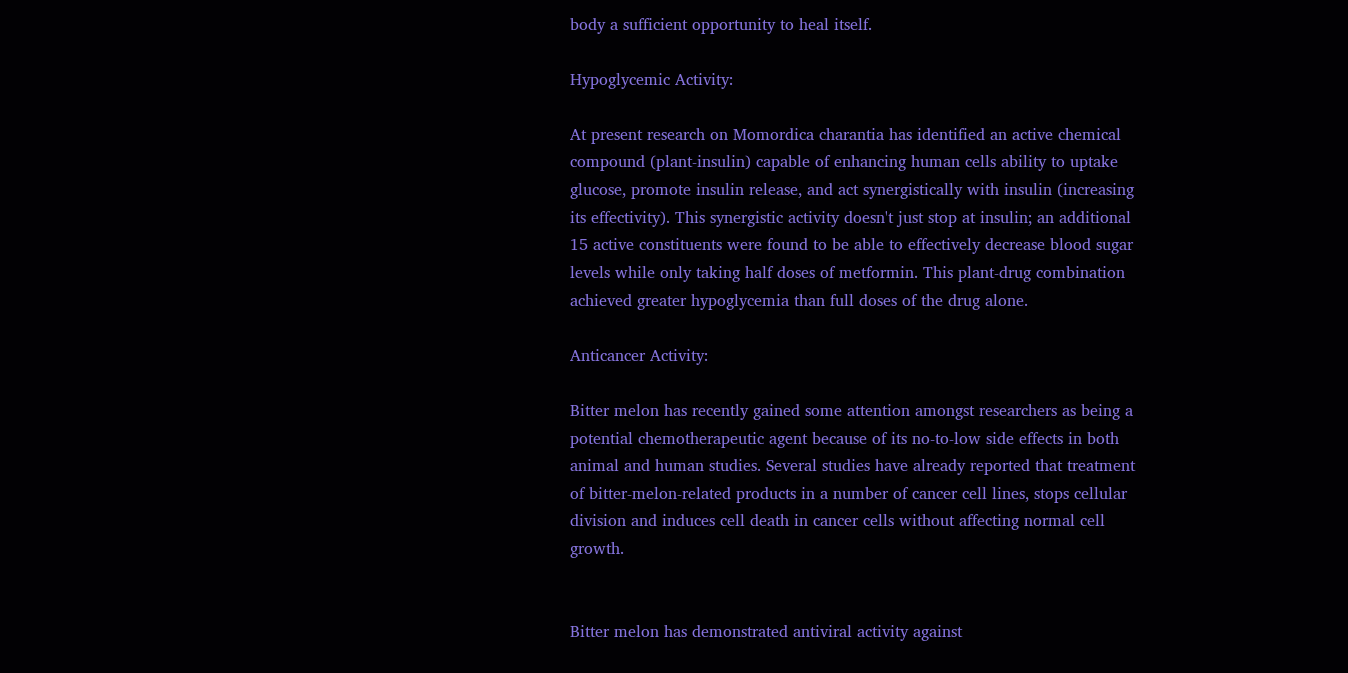body a sufficient opportunity to heal itself.

Hypoglycemic Activity:

At present research on Momordica charantia has identified an active chemical compound (plant-insulin) capable of enhancing human cells ability to uptake glucose, promote insulin release, and act synergistically with insulin (increasing its effectivity). This synergistic activity doesn't just stop at insulin; an additional 15 active constituents were found to be able to effectively decrease blood sugar levels while only taking half doses of metformin. This plant-drug combination achieved greater hypoglycemia than full doses of the drug alone.

Anticancer Activity:

Bitter melon has recently gained some attention amongst researchers as being a potential chemotherapeutic agent because of its no-to-low side effects in both animal and human studies. Several studies have already reported that treatment of bitter-melon-related products in a number of cancer cell lines, stops cellular division and induces cell death in cancer cells without affecting normal cell growth.


Bitter melon has demonstrated antiviral activity against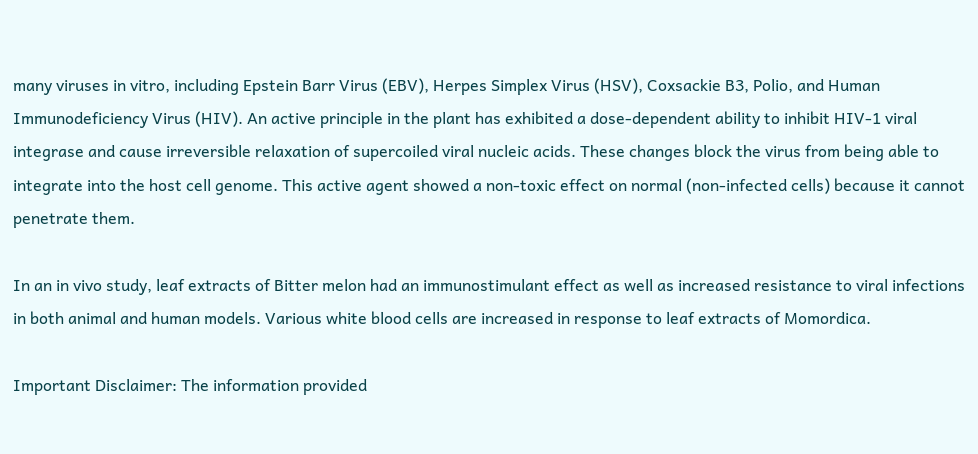many viruses in vitro, including Epstein Barr Virus (EBV), Herpes Simplex Virus (HSV), Coxsackie B3, Polio, and Human Immunodeficiency Virus (HIV). An active principle in the plant has exhibited a dose-dependent ability to inhibit HIV-1 viral integrase and cause irreversible relaxation of supercoiled viral nucleic acids. These changes block the virus from being able to integrate into the host cell genome. This active agent showed a non-toxic effect on normal (non-infected cells) because it cannot penetrate them.

In an in vivo study, leaf extracts of Bitter melon had an immunostimulant effect as well as increased resistance to viral infections in both animal and human models. Various white blood cells are increased in response to leaf extracts of Momordica.

Important Disclaimer: The information provided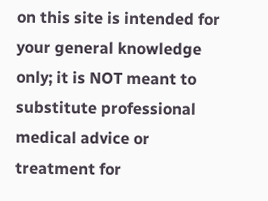on this site is intended for your general knowledge only; it is NOT meant to substitute professional medical advice or treatment for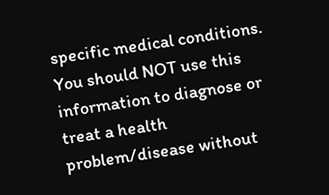specific medical conditions. You should NOT use this information to diagnose or treat a health problem/disease without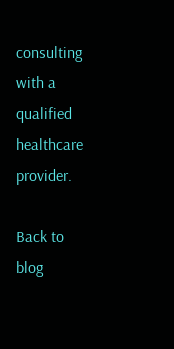consulting with a qualified healthcare provider.

Back to blog